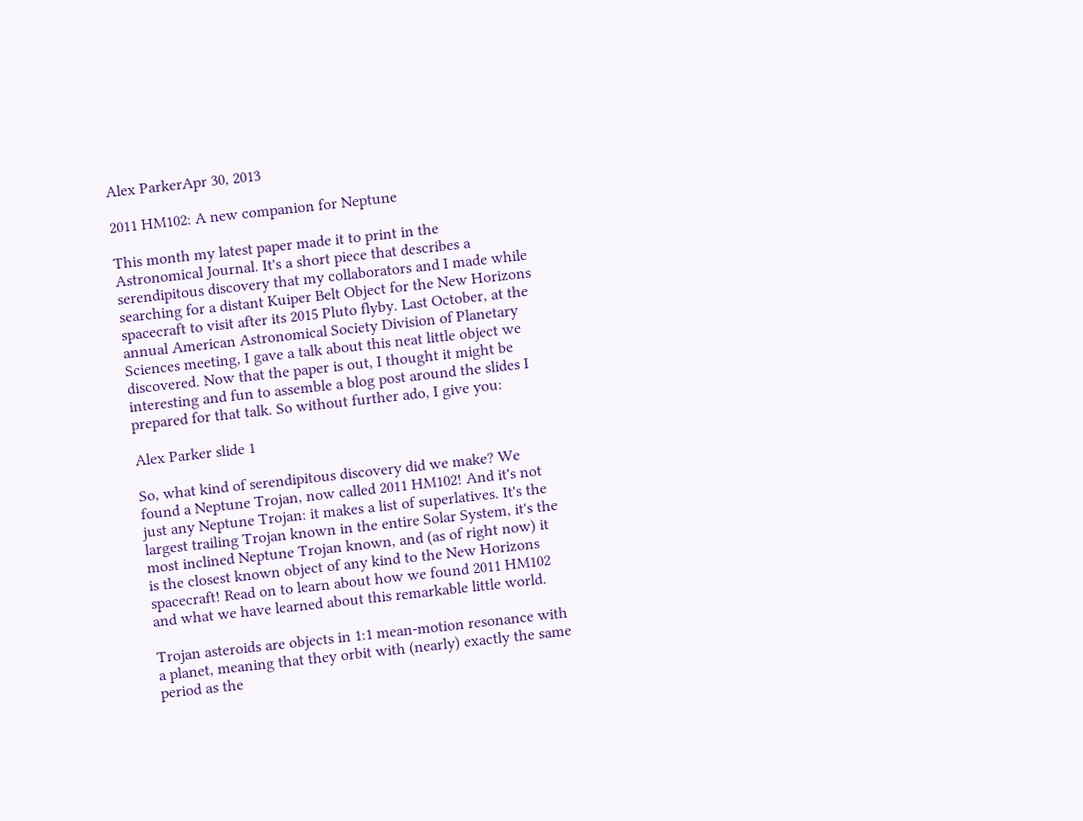Alex ParkerApr 30, 2013

2011 HM102: A new companion for Neptune

This month my latest paper made it to print in the Astronomical Journal. It's a short piece that describes a serendipitous discovery that my collaborators and I made while searching for a distant Kuiper Belt Object for the New Horizons spacecraft to visit after its 2015 Pluto flyby. Last October, at the annual American Astronomical Society Division of Planetary Sciences meeting, I gave a talk about this neat little object we discovered. Now that the paper is out, I thought it might be interesting and fun to assemble a blog post around the slides I prepared for that talk. So without further ado, I give you:

Alex Parker slide 1

So, what kind of serendipitous discovery did we make? We found a Neptune Trojan, now called 2011 HM102! And it's not just any Neptune Trojan: it makes a list of superlatives. It's the largest trailing Trojan known in the entire Solar System, it's the most inclined Neptune Trojan known, and (as of right now) it is the closest known object of any kind to the New Horizons spacecraft! Read on to learn about how we found 2011 HM102 and what we have learned about this remarkable little world.

Trojan asteroids are objects in 1:1 mean-motion resonance with a planet, meaning that they orbit with (nearly) exactly the same period as the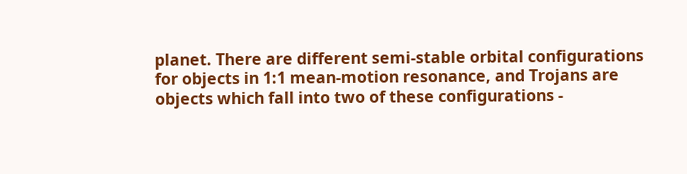planet. There are different semi-stable orbital configurations for objects in 1:1 mean-motion resonance, and Trojans are objects which fall into two of these configurations -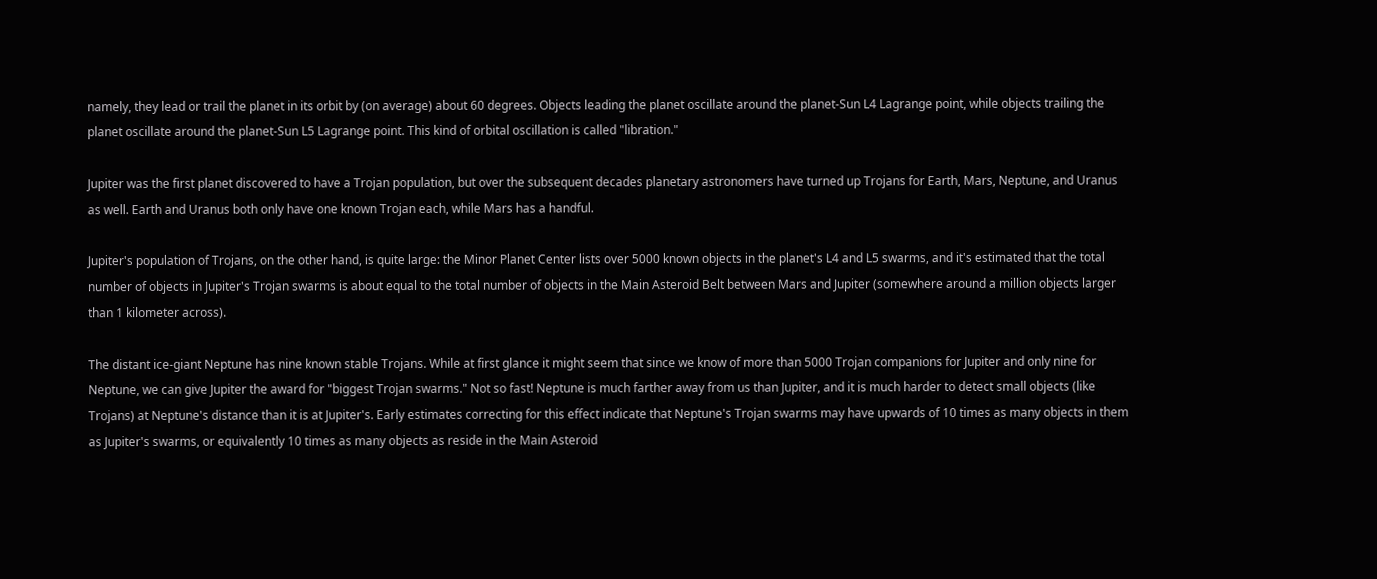namely, they lead or trail the planet in its orbit by (on average) about 60 degrees. Objects leading the planet oscillate around the planet-Sun L4 Lagrange point, while objects trailing the planet oscillate around the planet-Sun L5 Lagrange point. This kind of orbital oscillation is called "libration."

Jupiter was the first planet discovered to have a Trojan population, but over the subsequent decades planetary astronomers have turned up Trojans for Earth, Mars, Neptune, and Uranus as well. Earth and Uranus both only have one known Trojan each, while Mars has a handful.

Jupiter's population of Trojans, on the other hand, is quite large: the Minor Planet Center lists over 5000 known objects in the planet's L4 and L5 swarms, and it's estimated that the total number of objects in Jupiter's Trojan swarms is about equal to the total number of objects in the Main Asteroid Belt between Mars and Jupiter (somewhere around a million objects larger than 1 kilometer across).

The distant ice-giant Neptune has nine known stable Trojans. While at first glance it might seem that since we know of more than 5000 Trojan companions for Jupiter and only nine for Neptune, we can give Jupiter the award for "biggest Trojan swarms." Not so fast! Neptune is much farther away from us than Jupiter, and it is much harder to detect small objects (like Trojans) at Neptune's distance than it is at Jupiter's. Early estimates correcting for this effect indicate that Neptune's Trojan swarms may have upwards of 10 times as many objects in them as Jupiter's swarms, or equivalently 10 times as many objects as reside in the Main Asteroid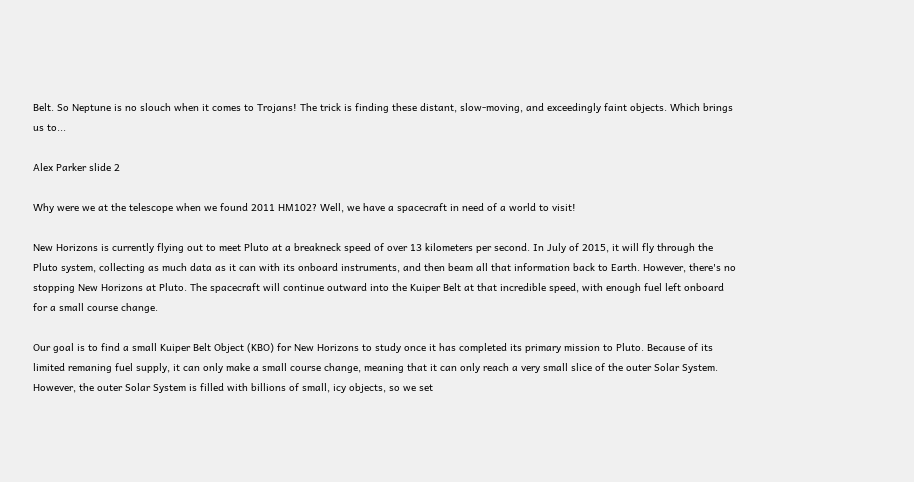Belt. So Neptune is no slouch when it comes to Trojans! The trick is finding these distant, slow-moving, and exceedingly faint objects. Which brings us to...

Alex Parker slide 2

Why were we at the telescope when we found 2011 HM102? Well, we have a spacecraft in need of a world to visit!

New Horizons is currently flying out to meet Pluto at a breakneck speed of over 13 kilometers per second. In July of 2015, it will fly through the Pluto system, collecting as much data as it can with its onboard instruments, and then beam all that information back to Earth. However, there's no stopping New Horizons at Pluto. The spacecraft will continue outward into the Kuiper Belt at that incredible speed, with enough fuel left onboard for a small course change.

Our goal is to find a small Kuiper Belt Object (KBO) for New Horizons to study once it has completed its primary mission to Pluto. Because of its limited remaning fuel supply, it can only make a small course change, meaning that it can only reach a very small slice of the outer Solar System. However, the outer Solar System is filled with billions of small, icy objects, so we set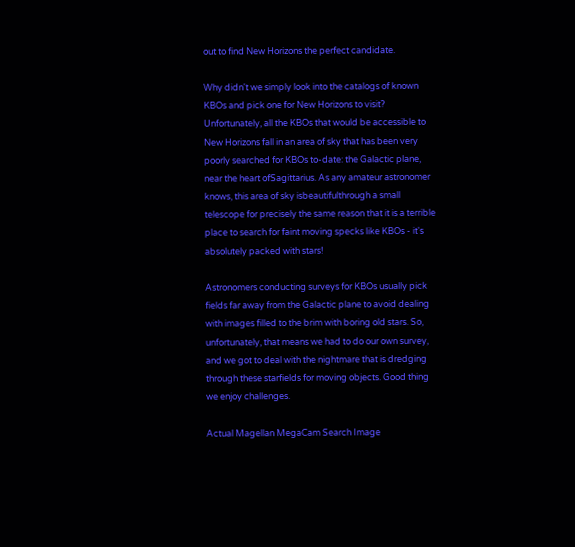out to find New Horizons the perfect candidate.

Why didn't we simply look into the catalogs of known KBOs and pick one for New Horizons to visit? Unfortunately, all the KBOs that would be accessible to New Horizons fall in an area of sky that has been very poorly searched for KBOs to-date: the Galactic plane, near the heart ofSagittarius. As any amateur astronomer knows, this area of sky isbeautifulthrough a small telescope for precisely the same reason that it is a terrible place to search for faint moving specks like KBOs - it's absolutely packed with stars!

Astronomers conducting surveys for KBOs usually pick fields far away from the Galactic plane to avoid dealing with images filled to the brim with boring old stars. So, unfortunately, that means we had to do our own survey, and we got to deal with the nightmare that is dredging through these starfields for moving objects. Good thing we enjoy challenges.

Actual Magellan MegaCam Search Image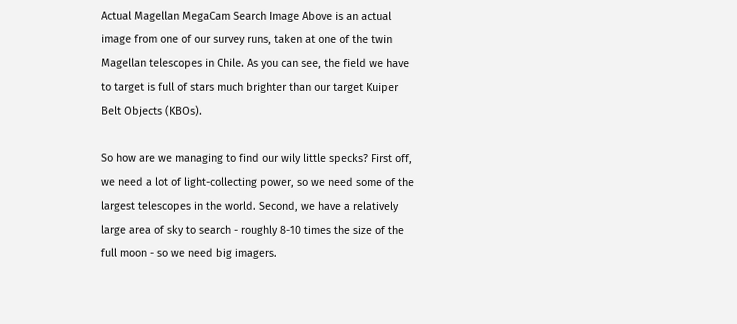Actual Magellan MegaCam Search Image Above is an actual image from one of our survey runs, taken at one of the twin Magellan telescopes in Chile. As you can see, the field we have to target is full of stars much brighter than our target Kuiper Belt Objects (KBOs).

So how are we managing to find our wily little specks? First off, we need a lot of light-collecting power, so we need some of the largest telescopes in the world. Second, we have a relatively large area of sky to search - roughly 8-10 times the size of the full moon - so we need big imagers.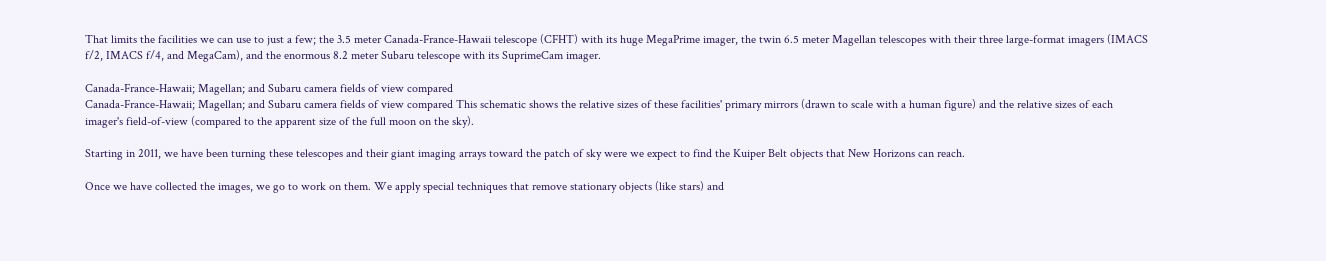That limits the facilities we can use to just a few; the 3.5 meter Canada-France-Hawaii telescope (CFHT) with its huge MegaPrime imager, the twin 6.5 meter Magellan telescopes with their three large-format imagers (IMACS f/2, IMACS f/4, and MegaCam), and the enormous 8.2 meter Subaru telescope with its SuprimeCam imager.

Canada-France-Hawaii; Magellan; and Subaru camera fields of view compared
Canada-France-Hawaii; Magellan; and Subaru camera fields of view compared This schematic shows the relative sizes of these facilities' primary mirrors (drawn to scale with a human figure) and the relative sizes of each imager's field-of-view (compared to the apparent size of the full moon on the sky).

Starting in 2011, we have been turning these telescopes and their giant imaging arrays toward the patch of sky were we expect to find the Kuiper Belt objects that New Horizons can reach.

Once we have collected the images, we go to work on them. We apply special techniques that remove stationary objects (like stars) and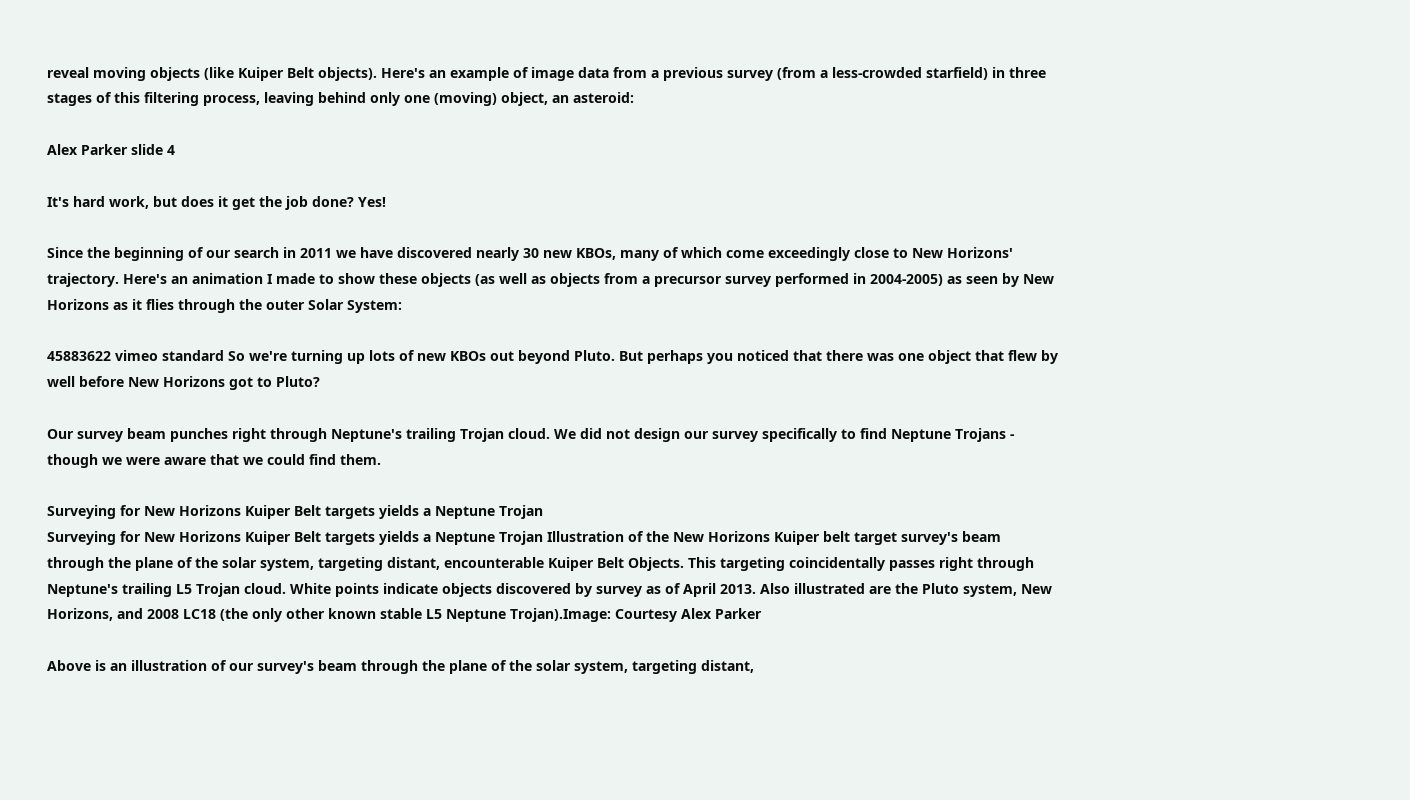reveal moving objects (like Kuiper Belt objects). Here's an example of image data from a previous survey (from a less-crowded starfield) in three stages of this filtering process, leaving behind only one (moving) object, an asteroid:

Alex Parker slide 4

It's hard work, but does it get the job done? Yes!

Since the beginning of our search in 2011 we have discovered nearly 30 new KBOs, many of which come exceedingly close to New Horizons' trajectory. Here's an animation I made to show these objects (as well as objects from a precursor survey performed in 2004-2005) as seen by New Horizons as it flies through the outer Solar System:

45883622 vimeo standard So we're turning up lots of new KBOs out beyond Pluto. But perhaps you noticed that there was one object that flew by well before New Horizons got to Pluto?

Our survey beam punches right through Neptune's trailing Trojan cloud. We did not design our survey specifically to find Neptune Trojans - though we were aware that we could find them.

Surveying for New Horizons Kuiper Belt targets yields a Neptune Trojan
Surveying for New Horizons Kuiper Belt targets yields a Neptune Trojan Illustration of the New Horizons Kuiper belt target survey's beam through the plane of the solar system, targeting distant, encounterable Kuiper Belt Objects. This targeting coincidentally passes right through Neptune's trailing L5 Trojan cloud. White points indicate objects discovered by survey as of April 2013. Also illustrated are the Pluto system, New Horizons, and 2008 LC18 (the only other known stable L5 Neptune Trojan).Image: Courtesy Alex Parker

Above is an illustration of our survey's beam through the plane of the solar system, targeting distant,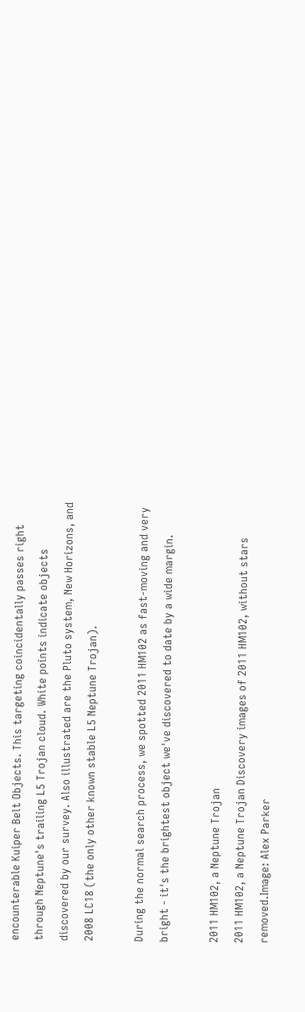encounterable Kuiper Belt Objects. This targeting coincidentally passes right through Neptune's trailing L5 Trojan cloud. White points indicate objects discovered by our survey. Also illustrated are the Pluto system, New Horizons, and 2008 LC18 (the only other known stable L5 Neptune Trojan).

During the normal search process, we spotted 2011 HM102 as fast-moving and very bright - it's the brightest object we've discovered to date by a wide margin.

2011 HM102, a Neptune Trojan
2011 HM102, a Neptune Trojan Discovery images of 2011 HM102, without stars removed.Image: Alex Parker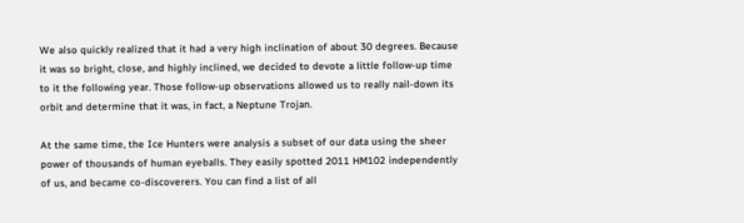We also quickly realized that it had a very high inclination of about 30 degrees. Because it was so bright, close, and highly inclined, we decided to devote a little follow-up time to it the following year. Those follow-up observations allowed us to really nail-down its orbit and determine that it was, in fact, a Neptune Trojan.

At the same time, the Ice Hunters were analysis a subset of our data using the sheer power of thousands of human eyeballs. They easily spotted 2011 HM102 independently of us, and became co-discoverers. You can find a list of all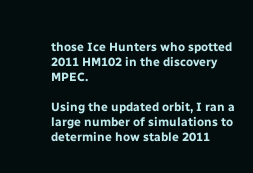those Ice Hunters who spotted 2011 HM102 in the discovery MPEC.

Using the updated orbit, I ran a large number of simulations to determine how stable 2011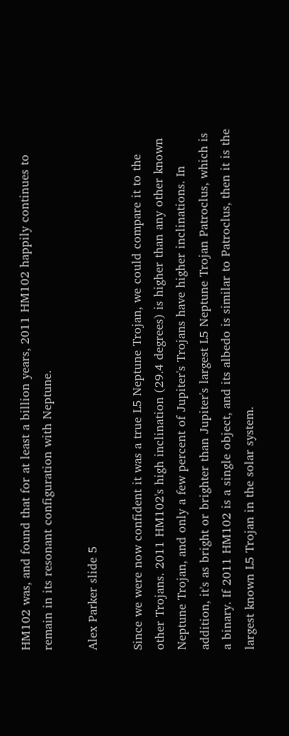HM102 was, and found that for at least a billion years, 2011 HM102 happily continues to remain in its resonant configuration with Neptune.

Alex Parker slide 5

Since we were now confident it was a true L5 Neptune Trojan, we could compare it to the other Trojans. 2011 HM102's high inclination (29.4 degrees) is higher than any other known Neptune Trojan, and only a few percent of Jupiter's Trojans have higher inclinations. In addition, it's as bright or brighter than Jupiter's largest L5 Neptune Trojan Patroclus, which is a binary. If 2011 HM102 is a single object, and its albedo is similar to Patroclus, then it is the largest known L5 Trojan in the solar system.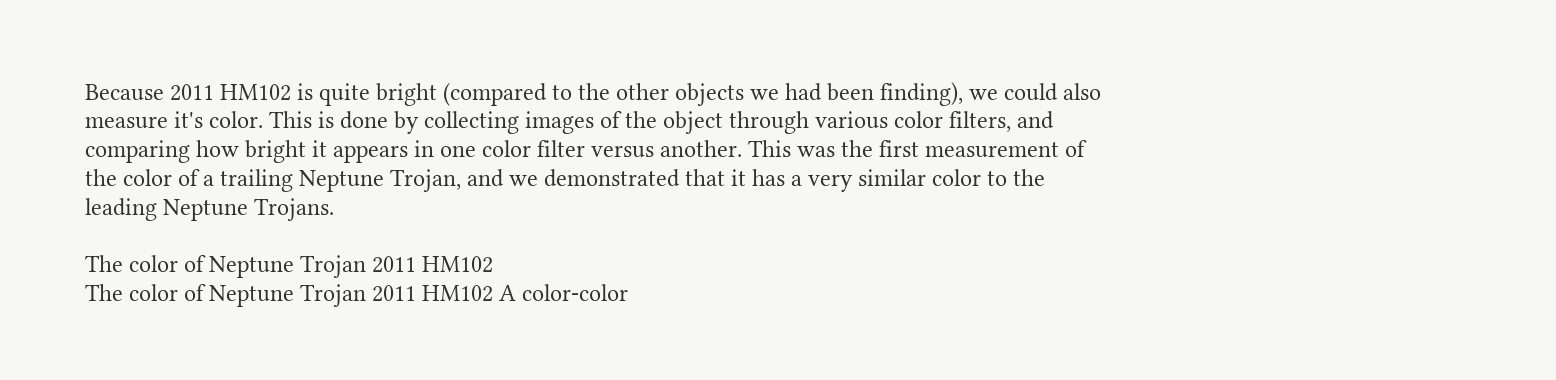Because 2011 HM102 is quite bright (compared to the other objects we had been finding), we could also measure it's color. This is done by collecting images of the object through various color filters, and comparing how bright it appears in one color filter versus another. This was the first measurement of the color of a trailing Neptune Trojan, and we demonstrated that it has a very similar color to the leading Neptune Trojans.

The color of Neptune Trojan 2011 HM102
The color of Neptune Trojan 2011 HM102 A color-color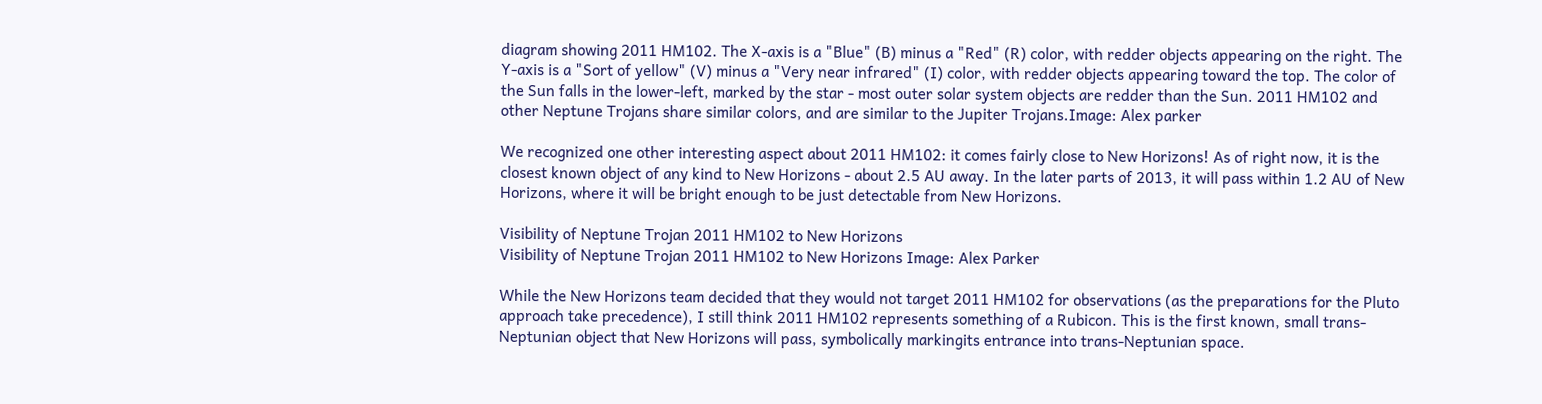diagram showing 2011 HM102. The X-axis is a "Blue" (B) minus a "Red" (R) color, with redder objects appearing on the right. The Y-axis is a "Sort of yellow" (V) minus a "Very near infrared" (I) color, with redder objects appearing toward the top. The color of the Sun falls in the lower-left, marked by the star - most outer solar system objects are redder than the Sun. 2011 HM102 and other Neptune Trojans share similar colors, and are similar to the Jupiter Trojans.Image: Alex parker

We recognized one other interesting aspect about 2011 HM102: it comes fairly close to New Horizons! As of right now, it is the closest known object of any kind to New Horizons - about 2.5 AU away. In the later parts of 2013, it will pass within 1.2 AU of New Horizons, where it will be bright enough to be just detectable from New Horizons.

Visibility of Neptune Trojan 2011 HM102 to New Horizons
Visibility of Neptune Trojan 2011 HM102 to New Horizons Image: Alex Parker

While the New Horizons team decided that they would not target 2011 HM102 for observations (as the preparations for the Pluto approach take precedence), I still think 2011 HM102 represents something of a Rubicon. This is the first known, small trans-Neptunian object that New Horizons will pass, symbolically markingits entrance into trans-Neptunian space.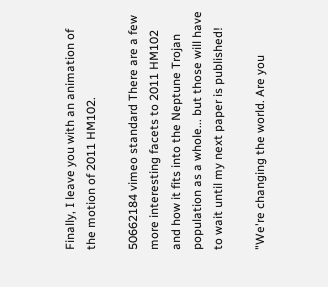Finally, I leave you with an animation of the motion of 2011 HM102.

50662184 vimeo standard There are a few more interesting facets to 2011 HM102 and how it fits into the Neptune Trojan population as a whole... but those will have to wait until my next paper is published!

"We're changing the world. Are you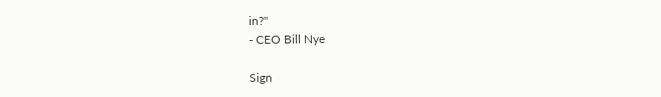in?"
- CEO Bill Nye

Sign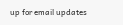up for email updates